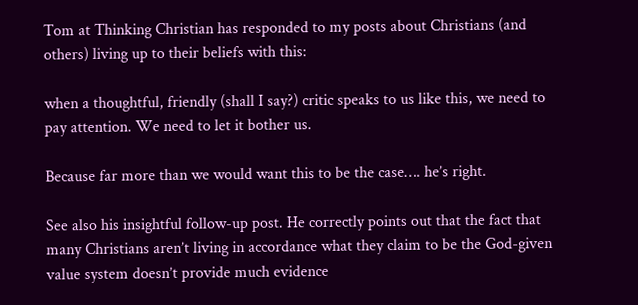Tom at Thinking Christian has responded to my posts about Christians (and others) living up to their beliefs with this:

when a thoughtful, friendly (shall I say?) critic speaks to us like this, we need to pay attention. We need to let it bother us.

Because far more than we would want this to be the case…. he’s right.

See also his insightful follow-up post. He correctly points out that the fact that many Christians aren’t living in accordance what they claim to be the God-given value system doesn’t provide much evidence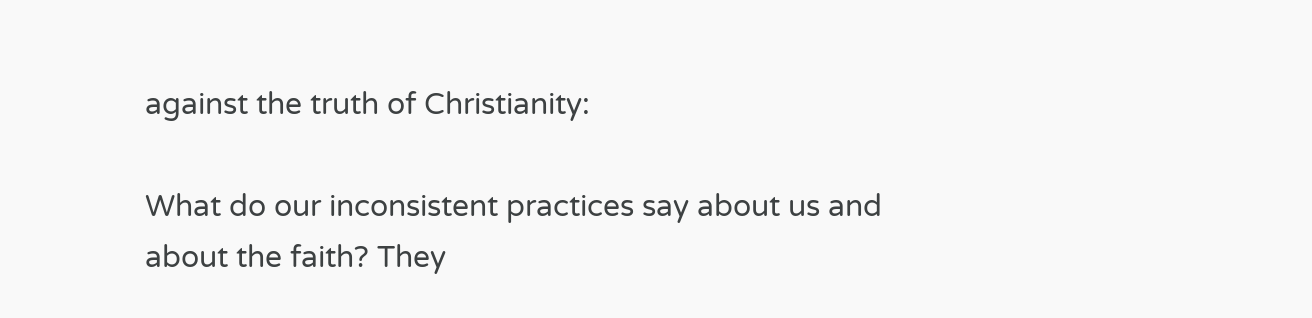against the truth of Christianity:

What do our inconsistent practices say about us and about the faith? They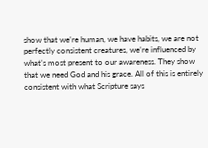show that we’re human, we have habits, we are not perfectly consistent creatures, we’re influenced by what’s most present to our awareness. They show that we need God and his grace. All of this is entirely consistent with what Scripture says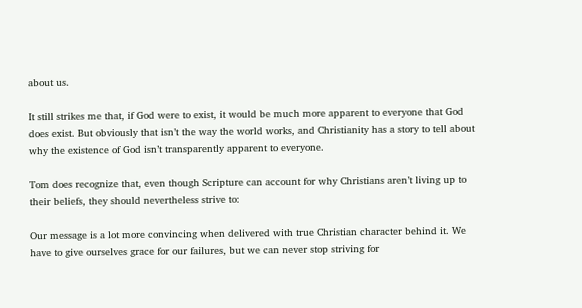about us.

It still strikes me that, if God were to exist, it would be much more apparent to everyone that God does exist. But obviously that isn’t the way the world works, and Christianity has a story to tell about why the existence of God isn’t transparently apparent to everyone.

Tom does recognize that, even though Scripture can account for why Christians aren’t living up to their beliefs, they should nevertheless strive to:

Our message is a lot more convincing when delivered with true Christian character behind it. We have to give ourselves grace for our failures, but we can never stop striving for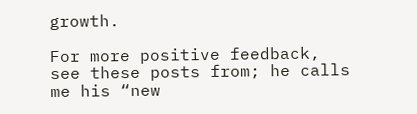growth.

For more positive feedback, see these posts from; he calls me his “new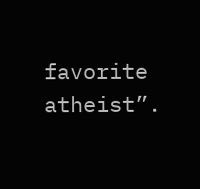favorite atheist”.